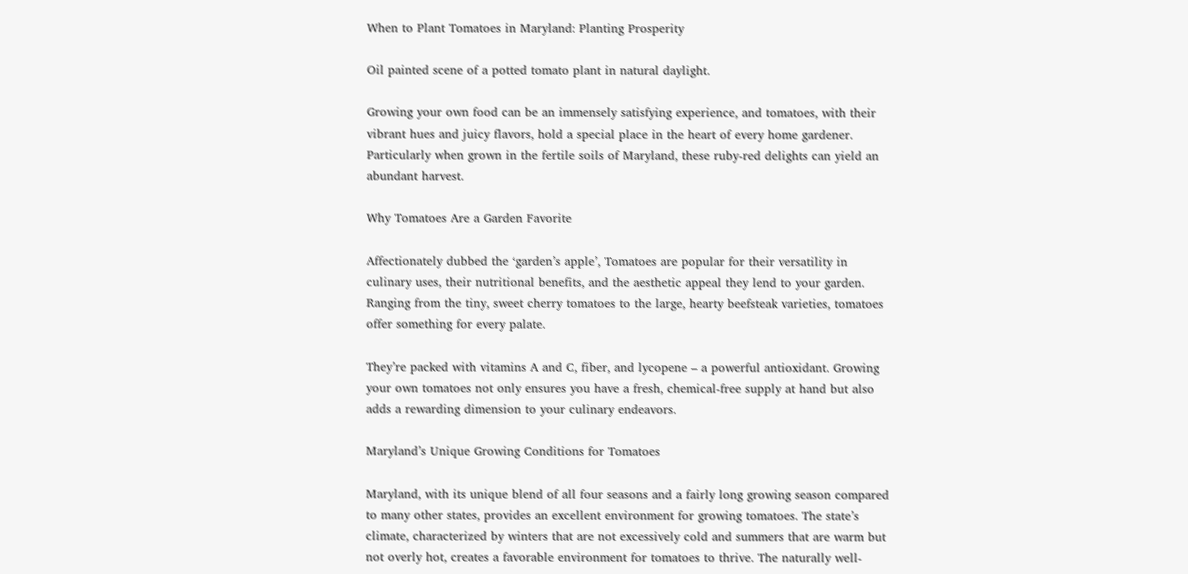When to Plant Tomatoes in Maryland: Planting Prosperity

Oil painted scene of a potted tomato plant in natural daylight.

Growing your own food can be an immensely satisfying experience, and tomatoes, with their vibrant hues and juicy flavors, hold a special place in the heart of every home gardener. Particularly when grown in the fertile soils of Maryland, these ruby-red delights can yield an abundant harvest.

Why Tomatoes Are a Garden Favorite

Affectionately dubbed the ‘garden’s apple’, Tomatoes are popular for their versatility in culinary uses, their nutritional benefits, and the aesthetic appeal they lend to your garden. Ranging from the tiny, sweet cherry tomatoes to the large, hearty beefsteak varieties, tomatoes offer something for every palate.

They’re packed with vitamins A and C, fiber, and lycopene – a powerful antioxidant. Growing your own tomatoes not only ensures you have a fresh, chemical-free supply at hand but also adds a rewarding dimension to your culinary endeavors.

Maryland’s Unique Growing Conditions for Tomatoes

Maryland, with its unique blend of all four seasons and a fairly long growing season compared to many other states, provides an excellent environment for growing tomatoes. The state’s climate, characterized by winters that are not excessively cold and summers that are warm but not overly hot, creates a favorable environment for tomatoes to thrive. The naturally well-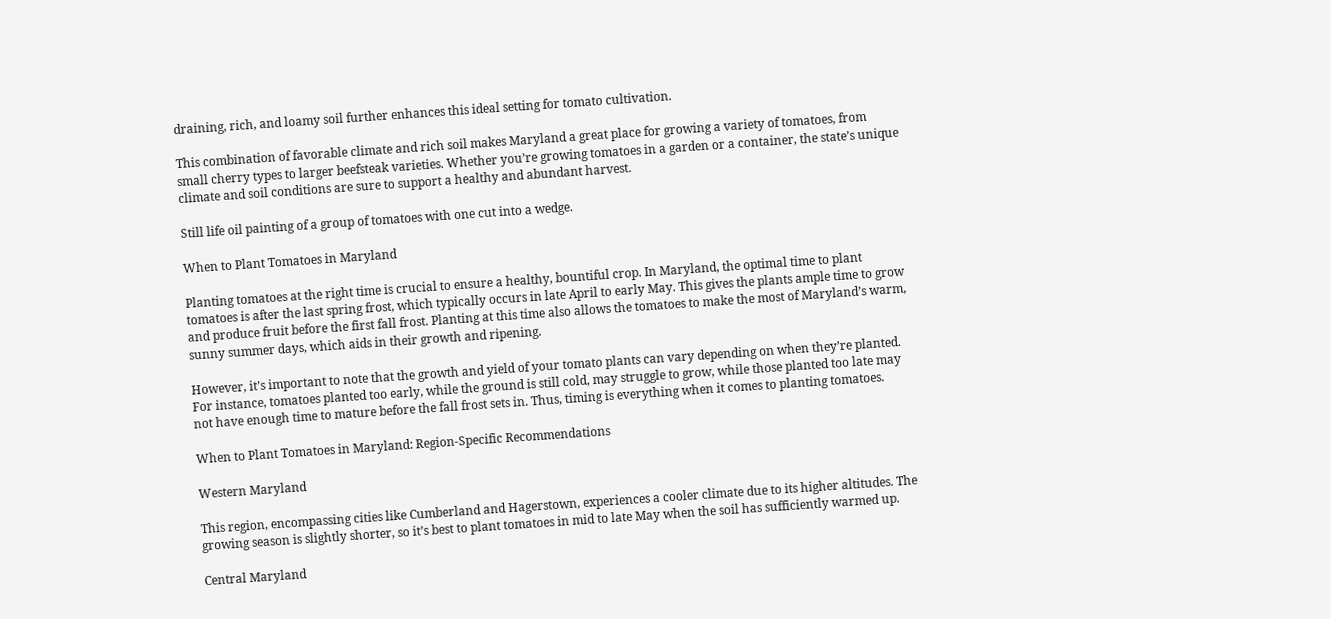draining, rich, and loamy soil further enhances this ideal setting for tomato cultivation.

This combination of favorable climate and rich soil makes Maryland a great place for growing a variety of tomatoes, from small cherry types to larger beefsteak varieties. Whether you’re growing tomatoes in a garden or a container, the state’s unique climate and soil conditions are sure to support a healthy and abundant harvest.

Still life oil painting of a group of tomatoes with one cut into a wedge.

When to Plant Tomatoes in Maryland

Planting tomatoes at the right time is crucial to ensure a healthy, bountiful crop. In Maryland, the optimal time to plant tomatoes is after the last spring frost, which typically occurs in late April to early May. This gives the plants ample time to grow and produce fruit before the first fall frost. Planting at this time also allows the tomatoes to make the most of Maryland’s warm, sunny summer days, which aids in their growth and ripening.

However, it’s important to note that the growth and yield of your tomato plants can vary depending on when they’re planted. For instance, tomatoes planted too early, while the ground is still cold, may struggle to grow, while those planted too late may not have enough time to mature before the fall frost sets in. Thus, timing is everything when it comes to planting tomatoes.

When to Plant Tomatoes in Maryland: Region-Specific Recommendations

Western Maryland

This region, encompassing cities like Cumberland and Hagerstown, experiences a cooler climate due to its higher altitudes. The growing season is slightly shorter, so it’s best to plant tomatoes in mid to late May when the soil has sufficiently warmed up.

Central Maryland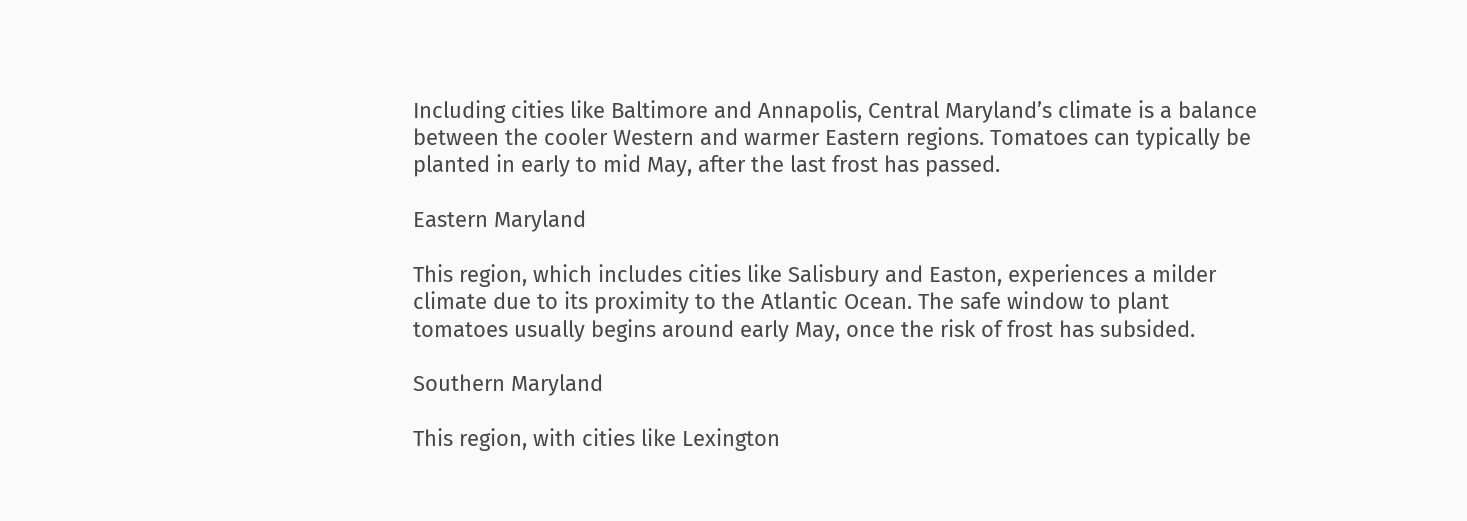Including cities like Baltimore and Annapolis, Central Maryland’s climate is a balance between the cooler Western and warmer Eastern regions. Tomatoes can typically be planted in early to mid May, after the last frost has passed.

Eastern Maryland

This region, which includes cities like Salisbury and Easton, experiences a milder climate due to its proximity to the Atlantic Ocean. The safe window to plant tomatoes usually begins around early May, once the risk of frost has subsided.

Southern Maryland

This region, with cities like Lexington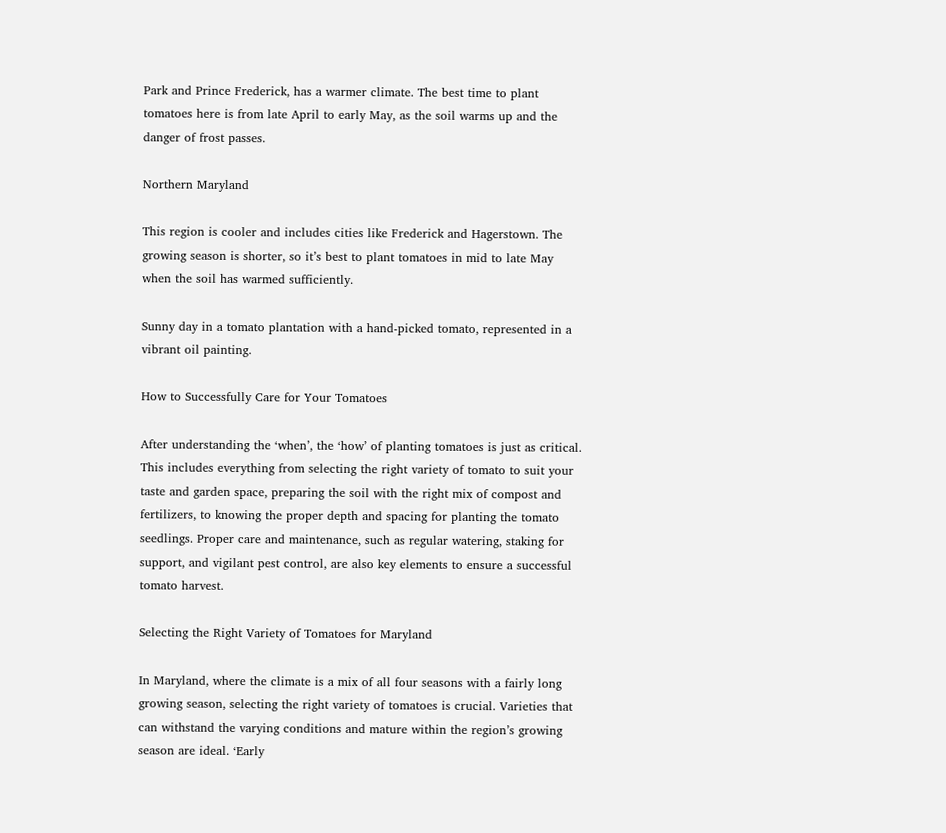Park and Prince Frederick, has a warmer climate. The best time to plant tomatoes here is from late April to early May, as the soil warms up and the danger of frost passes.

Northern Maryland

This region is cooler and includes cities like Frederick and Hagerstown. The growing season is shorter, so it’s best to plant tomatoes in mid to late May when the soil has warmed sufficiently.

Sunny day in a tomato plantation with a hand-picked tomato, represented in a vibrant oil painting.

How to Successfully Care for Your Tomatoes

After understanding the ‘when’, the ‘how’ of planting tomatoes is just as critical. This includes everything from selecting the right variety of tomato to suit your taste and garden space, preparing the soil with the right mix of compost and fertilizers, to knowing the proper depth and spacing for planting the tomato seedlings. Proper care and maintenance, such as regular watering, staking for support, and vigilant pest control, are also key elements to ensure a successful tomato harvest.

Selecting the Right Variety of Tomatoes for Maryland

In Maryland, where the climate is a mix of all four seasons with a fairly long growing season, selecting the right variety of tomatoes is crucial. Varieties that can withstand the varying conditions and mature within the region’s growing season are ideal. ‘Early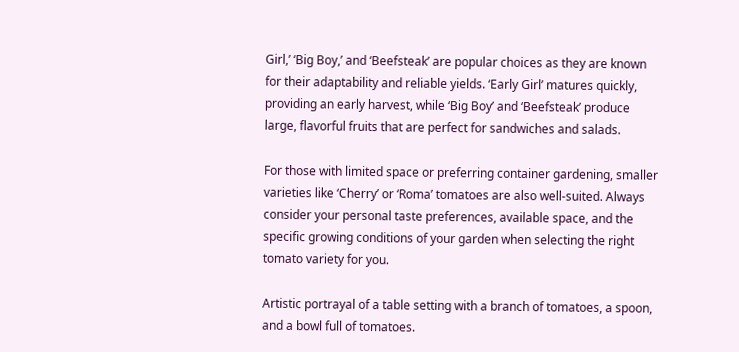Girl,’ ‘Big Boy,’ and ‘Beefsteak’ are popular choices as they are known for their adaptability and reliable yields. ‘Early Girl’ matures quickly, providing an early harvest, while ‘Big Boy’ and ‘Beefsteak’ produce large, flavorful fruits that are perfect for sandwiches and salads.

For those with limited space or preferring container gardening, smaller varieties like ‘Cherry’ or ‘Roma’ tomatoes are also well-suited. Always consider your personal taste preferences, available space, and the specific growing conditions of your garden when selecting the right tomato variety for you.

Artistic portrayal of a table setting with a branch of tomatoes, a spoon, and a bowl full of tomatoes.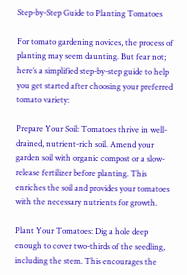Step-by-Step Guide to Planting Tomatoes

For tomato gardening novices, the process of planting may seem daunting. But fear not; here’s a simplified step-by-step guide to help you get started after choosing your preferred tomato variety:

Prepare Your Soil: Tomatoes thrive in well-drained, nutrient-rich soil. Amend your garden soil with organic compost or a slow-release fertilizer before planting. This enriches the soil and provides your tomatoes with the necessary nutrients for growth.

Plant Your Tomatoes: Dig a hole deep enough to cover two-thirds of the seedling, including the stem. This encourages the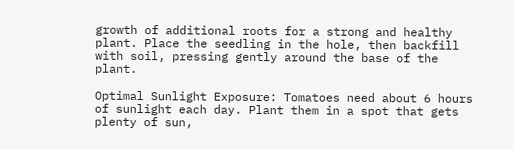growth of additional roots for a strong and healthy plant. Place the seedling in the hole, then backfill with soil, pressing gently around the base of the plant.

Optimal Sunlight Exposure: Tomatoes need about 6 hours of sunlight each day. Plant them in a spot that gets plenty of sun,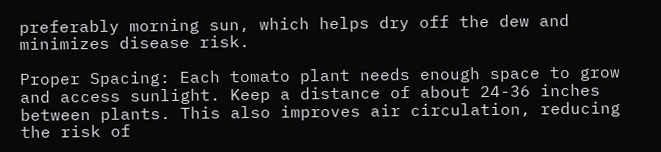preferably morning sun, which helps dry off the dew and minimizes disease risk.

Proper Spacing: Each tomato plant needs enough space to grow and access sunlight. Keep a distance of about 24-36 inches between plants. This also improves air circulation, reducing the risk of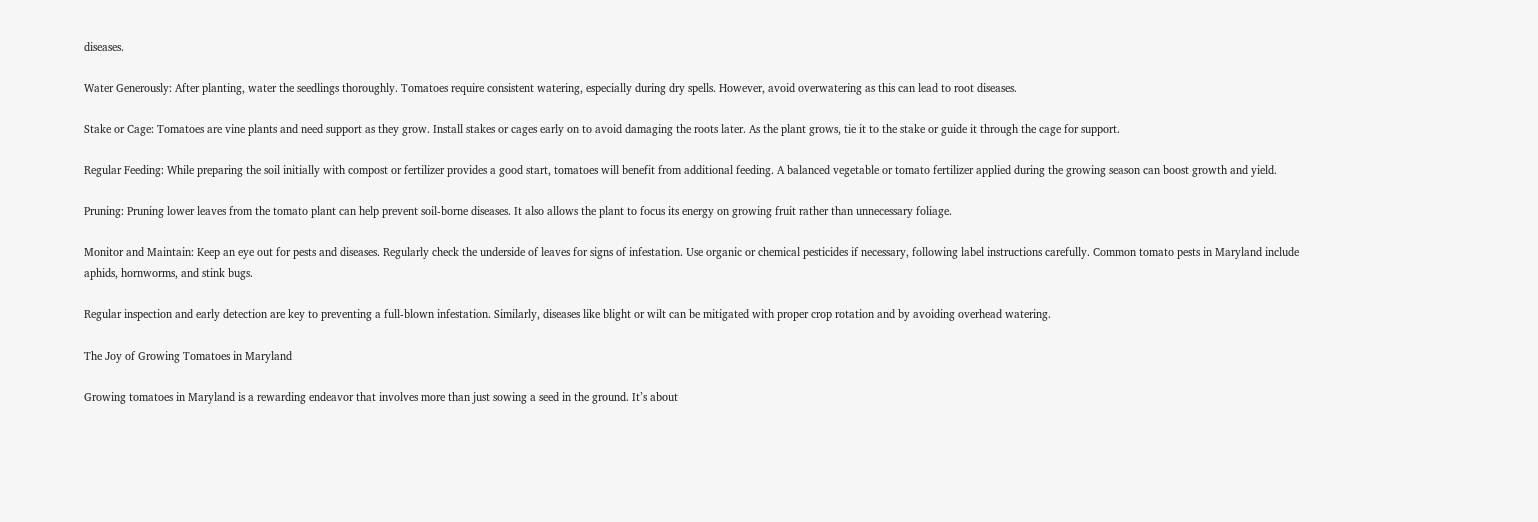diseases.

Water Generously: After planting, water the seedlings thoroughly. Tomatoes require consistent watering, especially during dry spells. However, avoid overwatering as this can lead to root diseases.

Stake or Cage: Tomatoes are vine plants and need support as they grow. Install stakes or cages early on to avoid damaging the roots later. As the plant grows, tie it to the stake or guide it through the cage for support.

Regular Feeding: While preparing the soil initially with compost or fertilizer provides a good start, tomatoes will benefit from additional feeding. A balanced vegetable or tomato fertilizer applied during the growing season can boost growth and yield.

Pruning: Pruning lower leaves from the tomato plant can help prevent soil-borne diseases. It also allows the plant to focus its energy on growing fruit rather than unnecessary foliage.

Monitor and Maintain: Keep an eye out for pests and diseases. Regularly check the underside of leaves for signs of infestation. Use organic or chemical pesticides if necessary, following label instructions carefully. Common tomato pests in Maryland include aphids, hornworms, and stink bugs.

Regular inspection and early detection are key to preventing a full-blown infestation. Similarly, diseases like blight or wilt can be mitigated with proper crop rotation and by avoiding overhead watering.

The Joy of Growing Tomatoes in Maryland

Growing tomatoes in Maryland is a rewarding endeavor that involves more than just sowing a seed in the ground. It’s about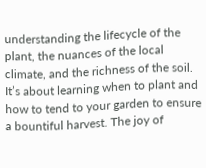understanding the lifecycle of the plant, the nuances of the local climate, and the richness of the soil. It’s about learning when to plant and how to tend to your garden to ensure a bountiful harvest. The joy of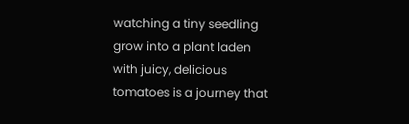watching a tiny seedling grow into a plant laden with juicy, delicious tomatoes is a journey that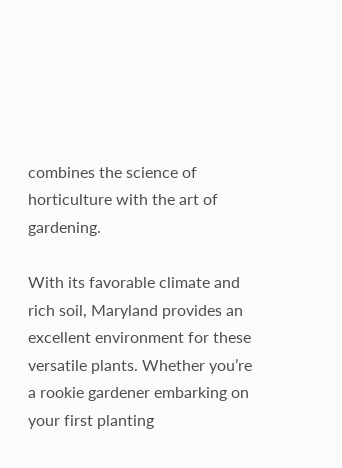combines the science of horticulture with the art of gardening.

With its favorable climate and rich soil, Maryland provides an excellent environment for these versatile plants. Whether you’re a rookie gardener embarking on your first planting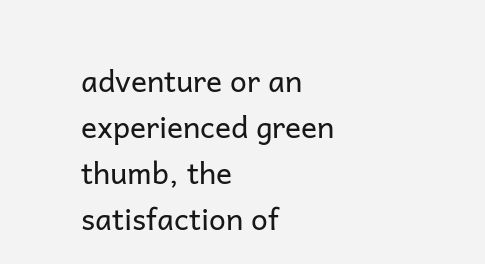adventure or an experienced green thumb, the satisfaction of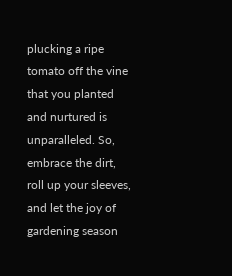plucking a ripe tomato off the vine that you planted and nurtured is unparalleled. So, embrace the dirt, roll up your sleeves, and let the joy of gardening season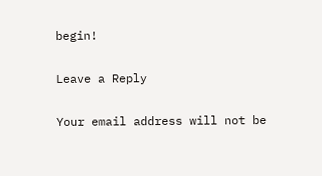begin!

Leave a Reply

Your email address will not be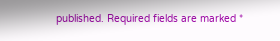published. Required fields are marked *